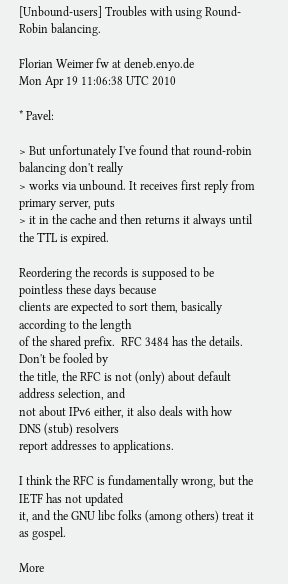[Unbound-users] Troubles with using Round-Robin balancing.

Florian Weimer fw at deneb.enyo.de
Mon Apr 19 11:06:38 UTC 2010

* Pavel:

> But unfortunately I've found that round-robin balancing don't really
> works via unbound. It receives first reply from primary server, puts
> it in the cache and then returns it always until the TTL is expired.

Reordering the records is supposed to be pointless these days because
clients are expected to sort them, basically according to the length
of the shared prefix.  RFC 3484 has the details.  Don't be fooled by
the title, the RFC is not (only) about default address selection, and
not about IPv6 either, it also deals with how DNS (stub) resolvers
report addresses to applications.

I think the RFC is fundamentally wrong, but the IETF has not updated
it, and the GNU libc folks (among others) treat it as gospel.

More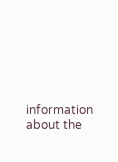information about the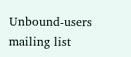Unbound-users mailing list